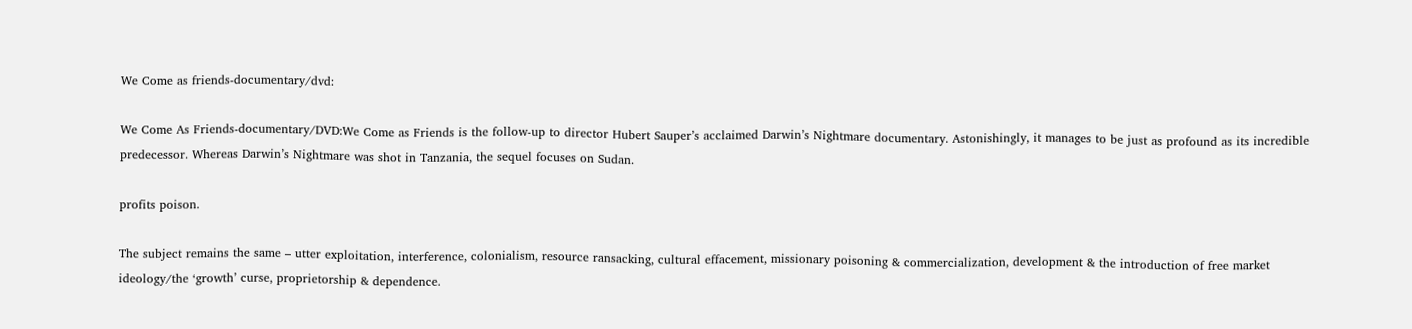We Come as friends-documentary/dvd:

We Come As Friends-documentary/DVD:We Come as Friends is the follow-up to director Hubert Sauper’s acclaimed Darwin’s Nightmare documentary. Astonishingly, it manages to be just as profound as its incredible predecessor. Whereas Darwin’s Nightmare was shot in Tanzania, the sequel focuses on Sudan.

profits poison.

The subject remains the same – utter exploitation, interference, colonialism, resource ransacking, cultural effacement, missionary poisoning & commercialization, development & the introduction of free market ideology/the ‘growth’ curse, proprietorship & dependence.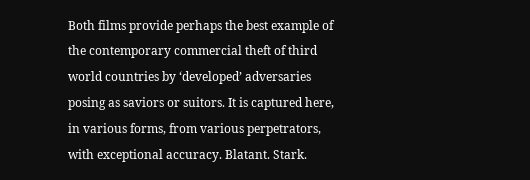Both films provide perhaps the best example of the contemporary commercial theft of third world countries by ‘developed’ adversaries posing as saviors or suitors. It is captured here, in various forms, from various perpetrators, with exceptional accuracy. Blatant. Stark.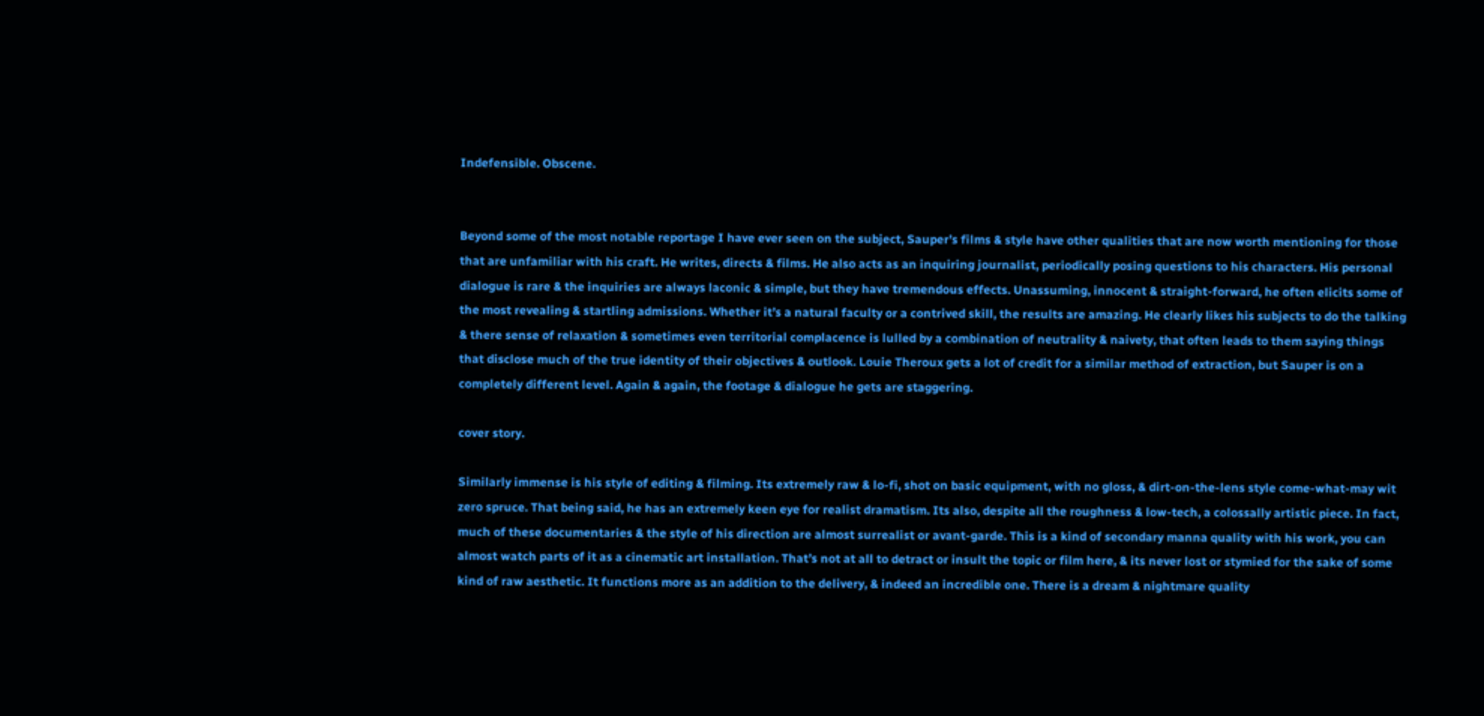Indefensible. Obscene.


Beyond some of the most notable reportage I have ever seen on the subject, Sauper’s films & style have other qualities that are now worth mentioning for those that are unfamiliar with his craft. He writes, directs & films. He also acts as an inquiring journalist, periodically posing questions to his characters. His personal dialogue is rare & the inquiries are always laconic & simple, but they have tremendous effects. Unassuming, innocent & straight-forward, he often elicits some of the most revealing & startling admissions. Whether it’s a natural faculty or a contrived skill, the results are amazing. He clearly likes his subjects to do the talking & there sense of relaxation & sometimes even territorial complacence is lulled by a combination of neutrality & naivety, that often leads to them saying things that disclose much of the true identity of their objectives & outlook. Louie Theroux gets a lot of credit for a similar method of extraction, but Sauper is on a completely different level. Again & again, the footage & dialogue he gets are staggering.

cover story.

Similarly immense is his style of editing & filming. Its extremely raw & lo-fi, shot on basic equipment, with no gloss, & dirt-on-the-lens style come-what-may wit zero spruce. That being said, he has an extremely keen eye for realist dramatism. Its also, despite all the roughness & low-tech, a colossally artistic piece. In fact, much of these documentaries & the style of his direction are almost surrealist or avant-garde. This is a kind of secondary manna quality with his work, you can almost watch parts of it as a cinematic art installation. That’s not at all to detract or insult the topic or film here, & its never lost or stymied for the sake of some kind of raw aesthetic. It functions more as an addition to the delivery, & indeed an incredible one. There is a dream & nightmare quality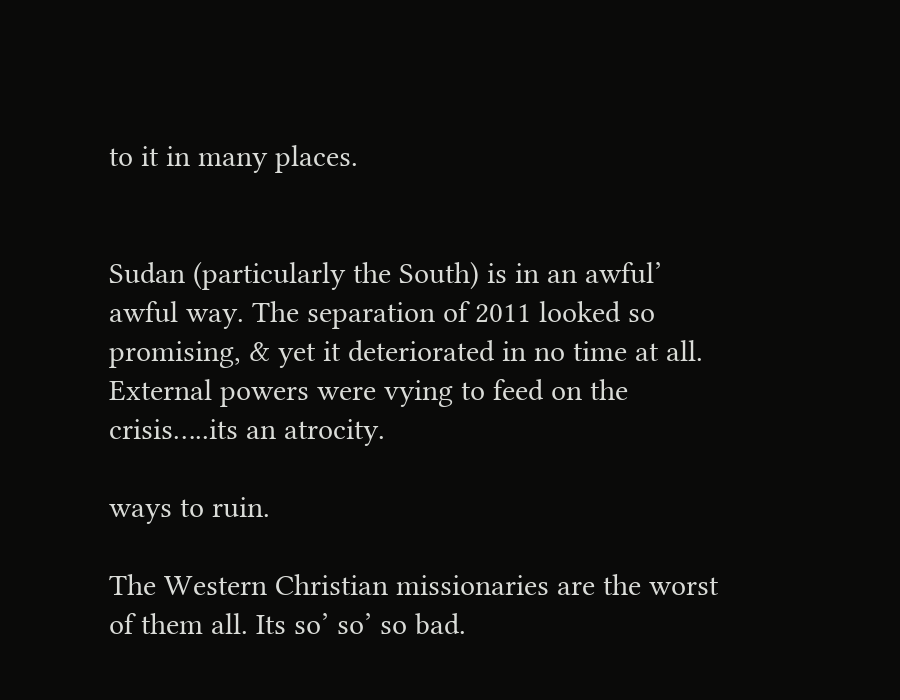to it in many places.


Sudan (particularly the South) is in an awful’ awful way. The separation of 2011 looked so promising, & yet it deteriorated in no time at all. External powers were vying to feed on the crisis…..its an atrocity.

ways to ruin.

The Western Christian missionaries are the worst of them all. Its so’ so’ so bad.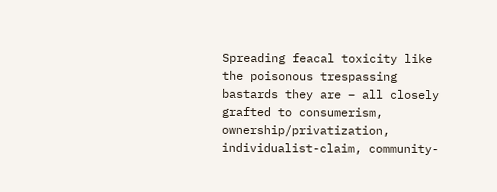Spreading feacal toxicity like the poisonous trespassing bastards they are – all closely grafted to consumerism, ownership/privatization, individualist-claim, community-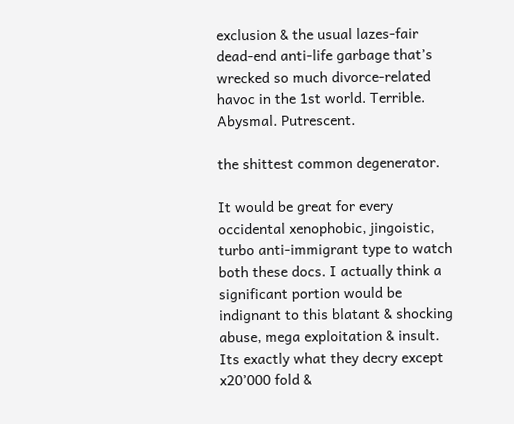exclusion & the usual lazes-fair dead-end anti-life garbage that’s wrecked so much divorce-related havoc in the 1st world. Terrible. Abysmal. Putrescent.

the shittest common degenerator.

It would be great for every occidental xenophobic, jingoistic, turbo anti-immigrant type to watch both these docs. I actually think a significant portion would be indignant to this blatant & shocking abuse, mega exploitation & insult. Its exactly what they decry except x20’000 fold &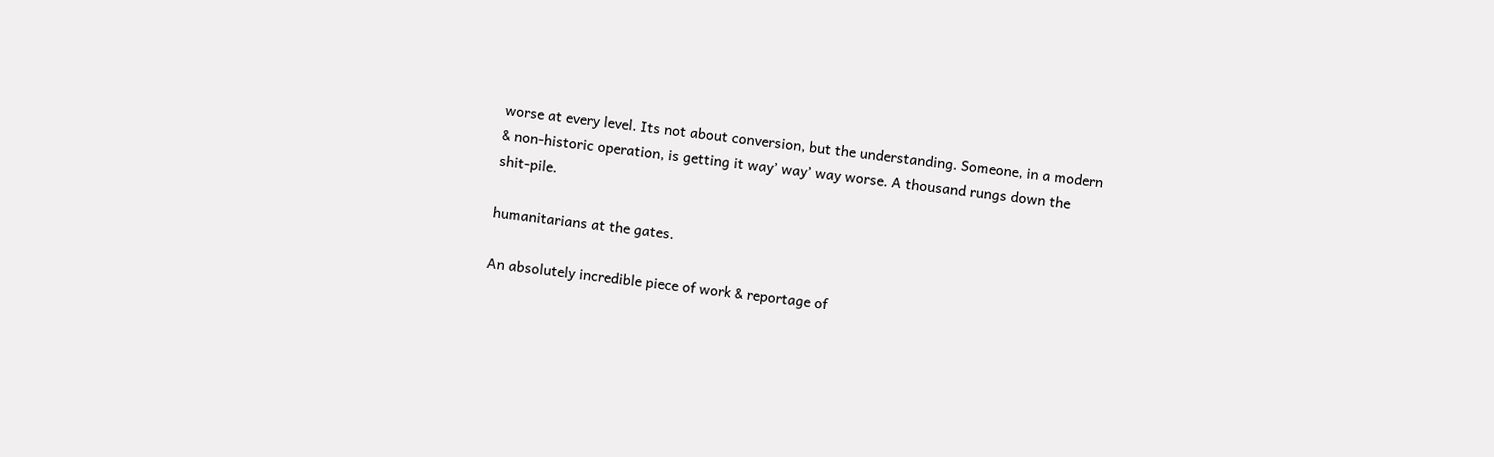worse at every level. Its not about conversion, but the understanding. Someone, in a modern & non-historic operation, is getting it way’ way’ way worse. A thousand rungs down the shit-pile.

humanitarians at the gates.

An absolutely incredible piece of work & reportage of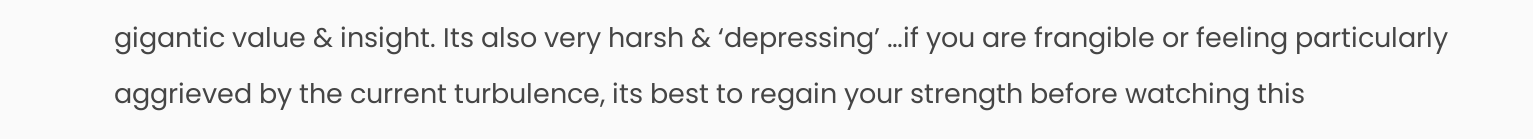gigantic value & insight. Its also very harsh & ‘depressing’ …if you are frangible or feeling particularly aggrieved by the current turbulence, its best to regain your strength before watching this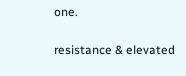one.

resistance & elevated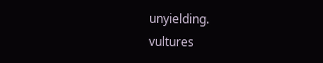unyielding.
vultures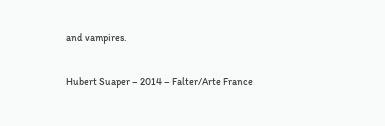and vampires.

Hubert Suaper – 2014 – Falter/Arte France